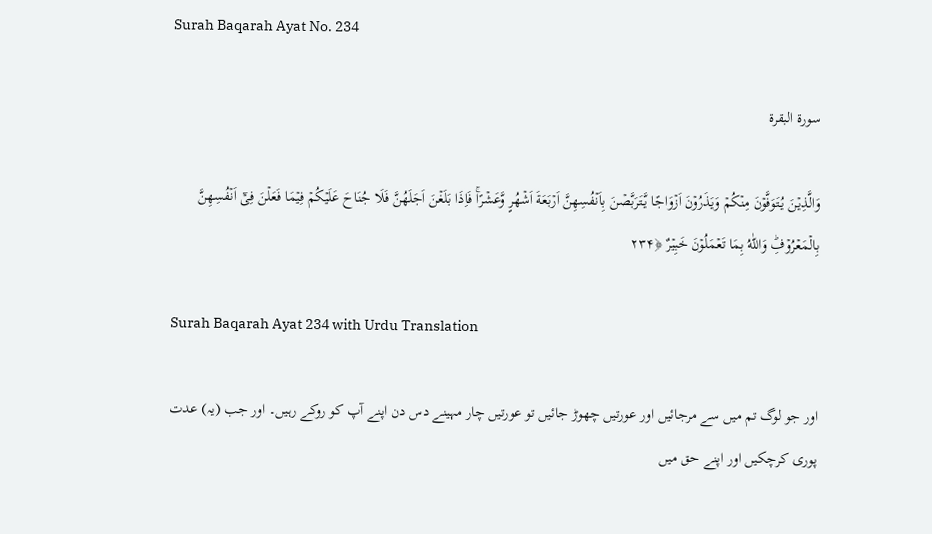Surah Baqarah Ayat No. 234

سورة البقرة

وَالَّذِيۡنَ يُتَوَفَّوۡنَ مِنۡكُمۡ وَيَذَرُوۡنَ اَزۡوَاجًا يَّتَرَبَّصۡنَ بِاَنۡفُسِهِنَّ اَرۡبَعَةَ اَشۡهُرٍ وَّعَشۡرًا‌‌ۚ فَاِذَا بَلَغۡنَ اَجَلَهُنَّ فَلَا جُنَاحَ عَلَيۡكُمۡ فِيۡمَا فَعَلۡنَ فِىۡٓ اَنۡفُسِهِنَّ بِالۡمَعۡرُوۡفِؕ وَاللّٰهُ بِمَا تَعۡمَلُوۡنَ خَبِيۡرٌ ﴿۲۳۴

Surah Baqarah Ayat 234 with Urdu Translation

اور جو لوگ تم میں سے مرجائیں اور عورتیں چھوڑ جائیں تو عورتیں چار مہینے دس دن اپنے آپ کو روکے رہیں۔ اور جب (یہ) عدت پوری کرچکیں اور اپنے حق میں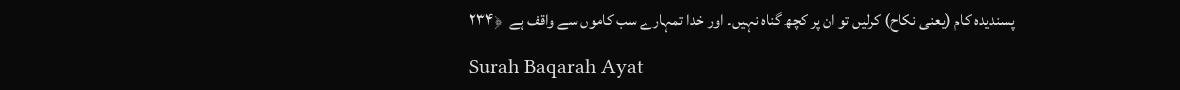پسندیدہ کام (یعنی نکاح) کرلیں تو ان پر کچھ گناہ نہیں۔ اور خدا تمہارے سب کاموں سے واقف ہے  ﴿۲۳۴

Surah Baqarah Ayat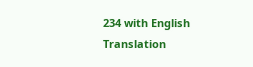234 with English Translation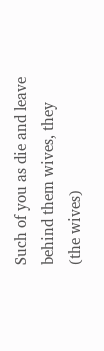Such of you as die and leave behind them wives, they (the wives)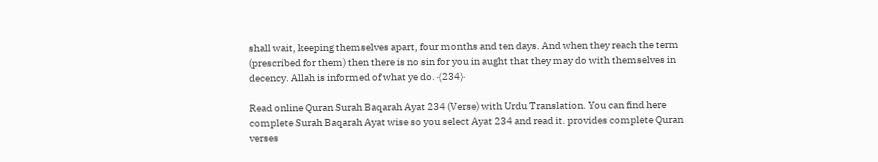shall wait, keeping themselves apart, four months and ten days. And when they reach the term (prescribed for them) then there is no sin for you in aught that they may do with themselves in decency. Allah is informed of what ye do. ﴾234﴿

Read online Quran Surah Baqarah Ayat 234 (Verse) with Urdu Translation. You can find here complete Surah Baqarah Ayat wise so you select Ayat 234 and read it. provides complete Quran verses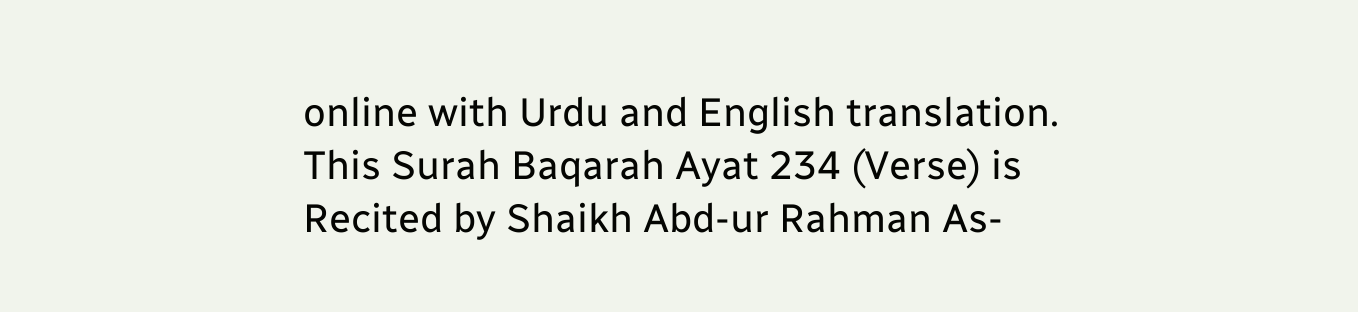online with Urdu and English translation. This Surah Baqarah Ayat 234 (Verse) is Recited by Shaikh Abd-ur Rahman As-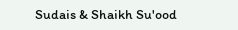Sudais & Shaikh Su'ood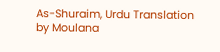As-Shuraim, Urdu Translation by Moulana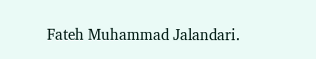Fateh Muhammad Jalandari.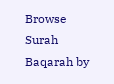Browse Surah Baqarah by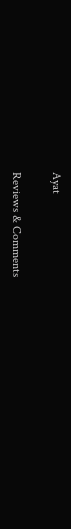Ayat

Reviews & Comments